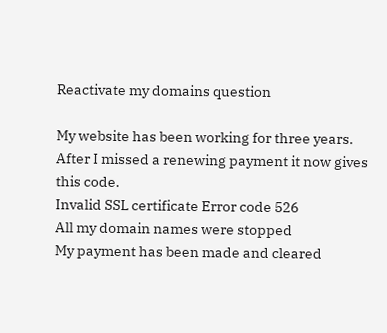Reactivate my domains question

My website has been working for three years.
After I missed a renewing payment it now gives
this code.
Invalid SSL certificate Error code 526
All my domain names were stopped
My payment has been made and cleared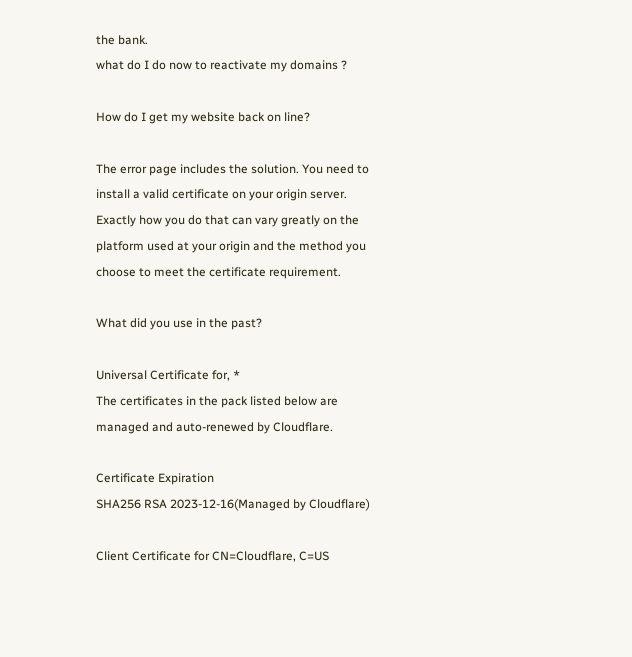the bank.
what do I do now to reactivate my domains ?

How do I get my website back on line?

The error page includes the solution. You need to install a valid certificate on your origin server. Exactly how you do that can vary greatly on the platform used at your origin and the method you choose to meet the certificate requirement.

What did you use in the past?

Universal Certificate for, *
The certificates in the pack listed below are managed and auto-renewed by Cloudflare.

Certificate Expiration
SHA256 RSA 2023-12-16(Managed by Cloudflare)

Client Certificate for CN=Cloudflare, C=US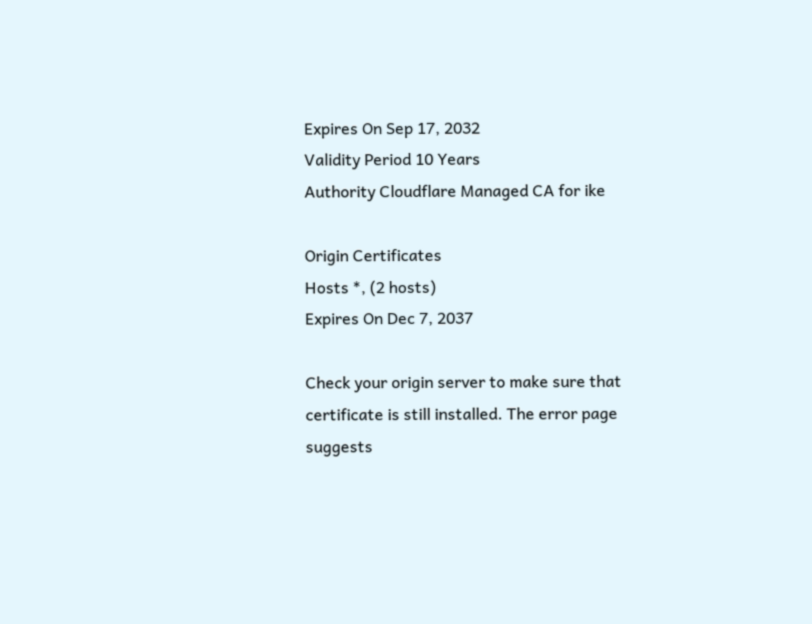Expires On Sep 17, 2032
Validity Period 10 Years
Authority Cloudflare Managed CA for ike

Origin Certificates
Hosts *, (2 hosts)
Expires On Dec 7, 2037

Check your origin server to make sure that certificate is still installed. The error page suggests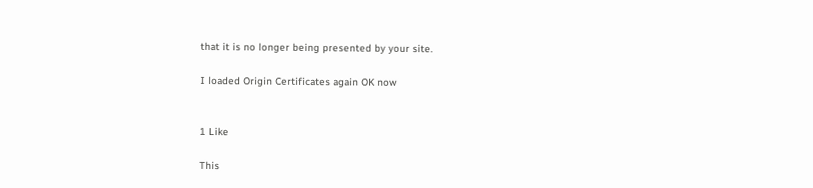that it is no longer being presented by your site.

I loaded Origin Certificates again OK now


1 Like

This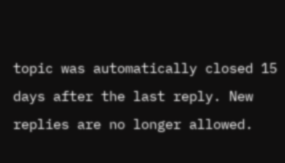topic was automatically closed 15 days after the last reply. New replies are no longer allowed.